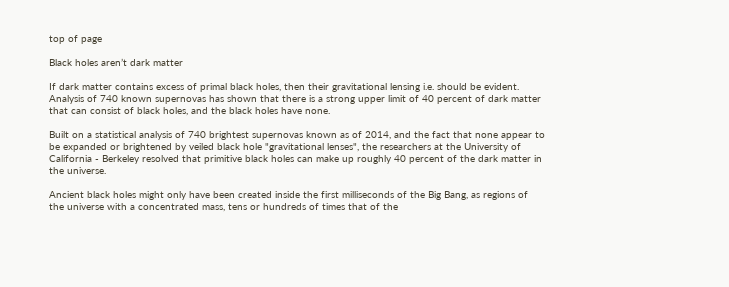top of page

Black holes aren’t dark matter

If dark matter contains excess of primal black holes, then their gravitational lensing i.e. should be evident. Analysis of 740 known supernovas has shown that there is a strong upper limit of 40 percent of dark matter that can consist of black holes, and the black holes have none.

Built on a statistical analysis of 740 brightest supernovas known as of 2014, and the fact that none appear to be expanded or brightened by veiled black hole "gravitational lenses", the researchers at the University of California - Berkeley resolved that primitive black holes can make up roughly 40 percent of the dark matter in the universe.

Ancient black holes might only have been created inside the first milliseconds of the Big Bang, as regions of the universe with a concentrated mass, tens or hundreds of times that of the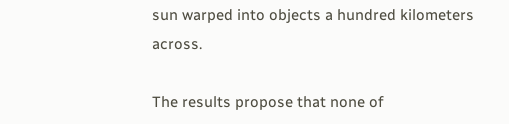sun warped into objects a hundred kilometers across.

The results propose that none of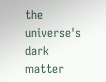the universe's dark matter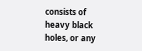consists of heavy black holes, or any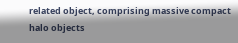related object, comprising massive compact halo objects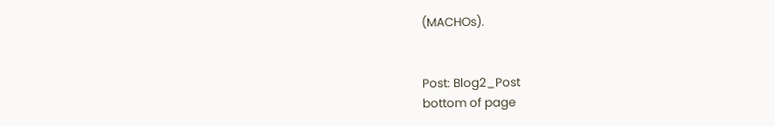(MACHOs).


Post: Blog2_Post
bottom of page